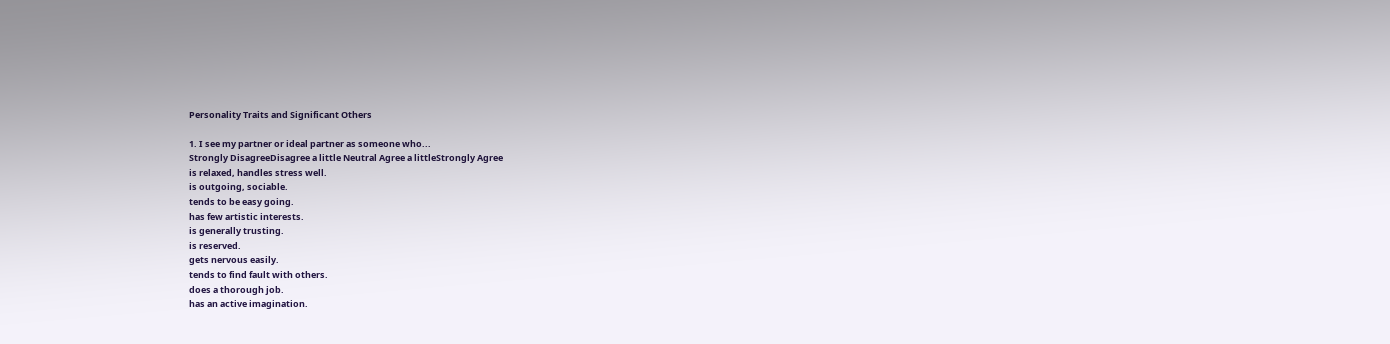Personality Traits and Significant Others

1. I see my partner or ideal partner as someone who...
Strongly DisagreeDisagree a little Neutral Agree a littleStrongly Agree
is relaxed, handles stress well.
is outgoing, sociable.
tends to be easy going.
has few artistic interests.
is generally trusting.
is reserved.
gets nervous easily.
tends to find fault with others.
does a thorough job.
has an active imagination.